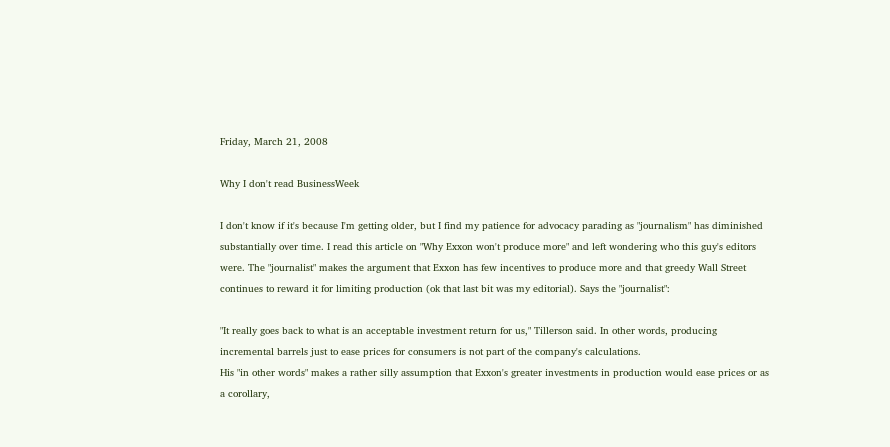Friday, March 21, 2008

Why I don't read BusinessWeek

I don't know if it's because I'm getting older, but I find my patience for advocacy parading as "journalism" has diminished substantially over time. I read this article on "Why Exxon won't produce more" and left wondering who this guy's editors were. The "journalist" makes the argument that Exxon has few incentives to produce more and that greedy Wall Street continues to reward it for limiting production (ok that last bit was my editorial). Says the "journalist":

"It really goes back to what is an acceptable investment return for us," Tillerson said. In other words, producing incremental barrels just to ease prices for consumers is not part of the company's calculations.
His "in other words" makes a rather silly assumption that Exxon's greater investments in production would ease prices or as a corollary,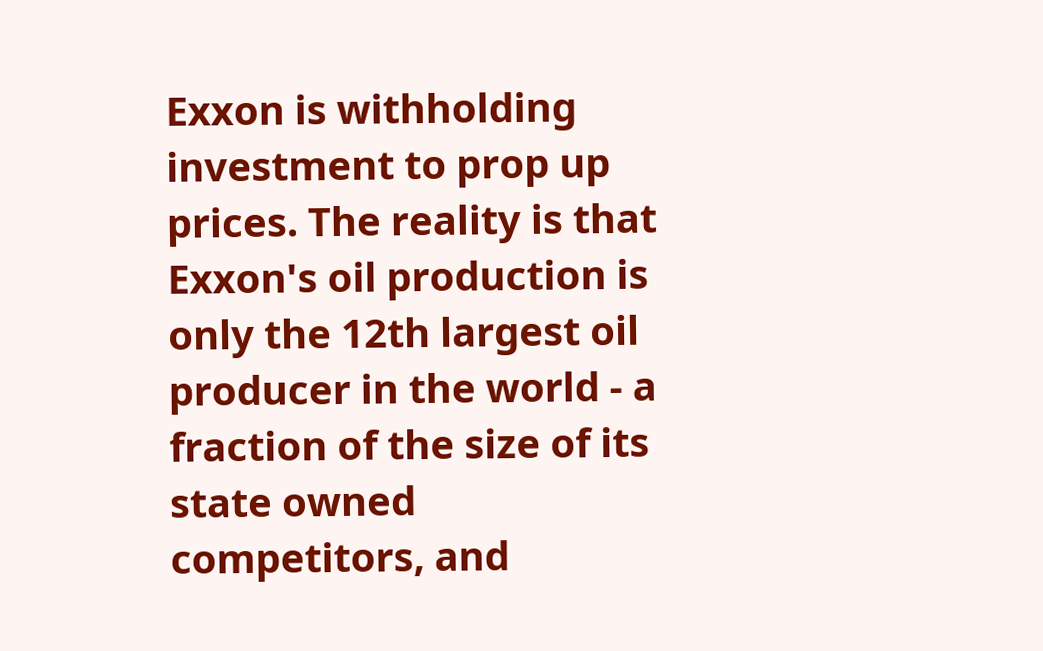Exxon is withholding investment to prop up prices. The reality is that Exxon's oil production is only the 12th largest oil producer in the world - a fraction of the size of its state owned competitors, and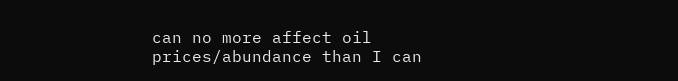can no more affect oil prices/abundance than I can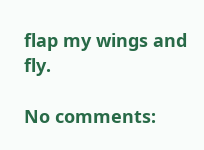flap my wings and fly.

No comments: